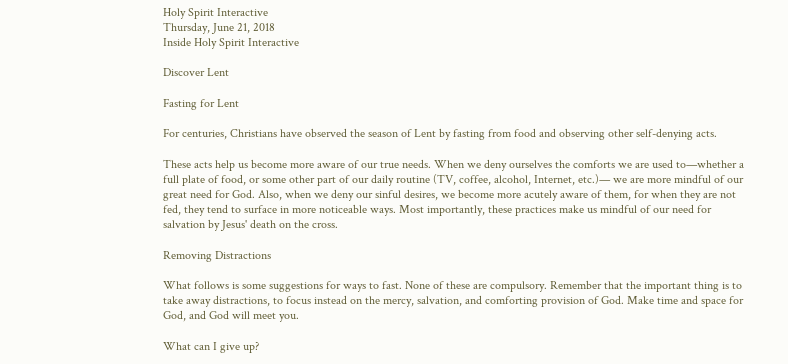Holy Spirit Interactive
Thursday, June 21, 2018
Inside Holy Spirit Interactive

Discover Lent

Fasting for Lent

For centuries, Christians have observed the season of Lent by fasting from food and observing other self-denying acts.

These acts help us become more aware of our true needs. When we deny ourselves the comforts we are used to—whether a full plate of food, or some other part of our daily routine (TV, coffee, alcohol, Internet, etc.)— we are more mindful of our great need for God. Also, when we deny our sinful desires, we become more acutely aware of them, for when they are not fed, they tend to surface in more noticeable ways. Most importantly, these practices make us mindful of our need for salvation by Jesus' death on the cross.

Removing Distractions

What follows is some suggestions for ways to fast. None of these are compulsory. Remember that the important thing is to take away distractions, to focus instead on the mercy, salvation, and comforting provision of God. Make time and space for God, and God will meet you.

What can I give up?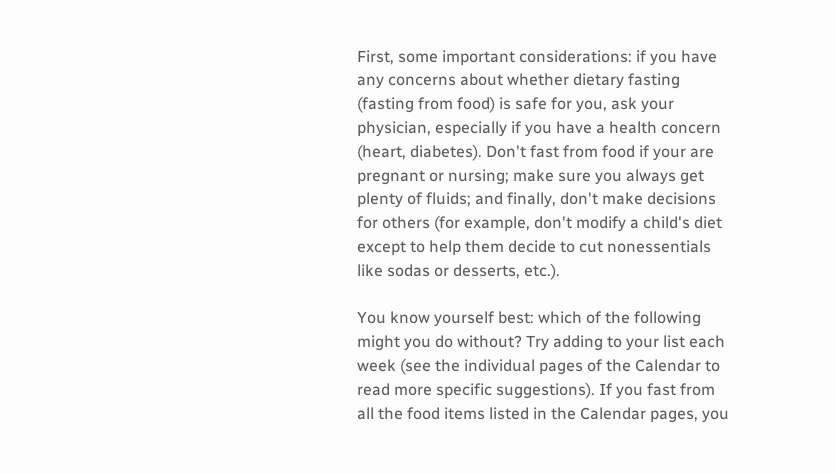First, some important considerations: if you have any concerns about whether dietary fasting (fasting from food) is safe for you, ask your physician, especially if you have a health concern (heart, diabetes). Don't fast from food if your are pregnant or nursing; make sure you always get plenty of fluids; and finally, don't make decisions for others (for example, don't modify a child's diet except to help them decide to cut nonessentials like sodas or desserts, etc.).

You know yourself best: which of the following might you do without? Try adding to your list each week (see the individual pages of the Calendar to read more specific suggestions). If you fast from all the food items listed in the Calendar pages, you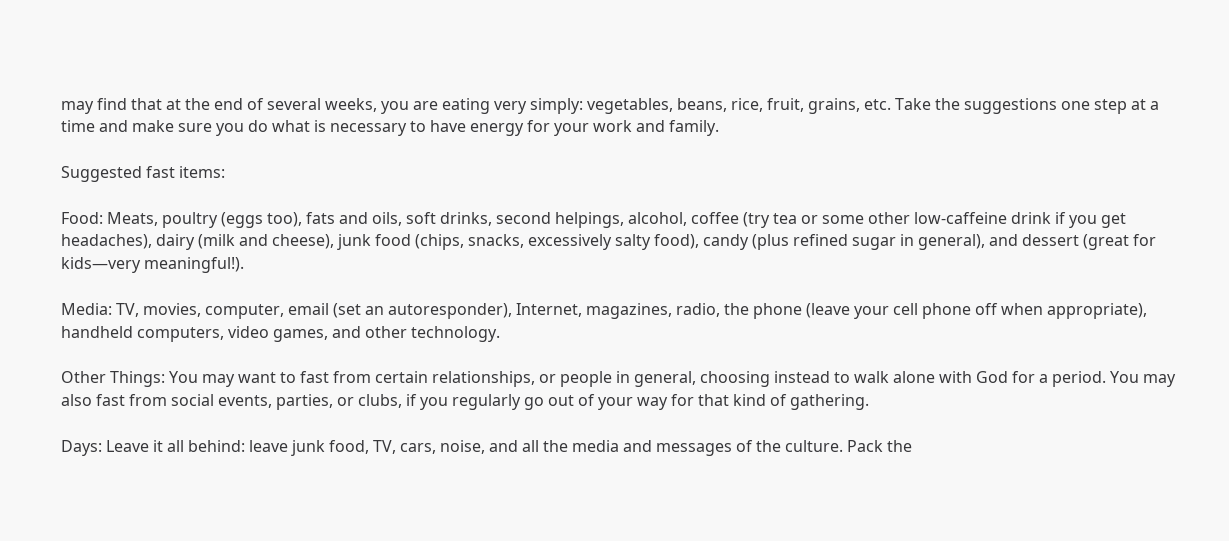may find that at the end of several weeks, you are eating very simply: vegetables, beans, rice, fruit, grains, etc. Take the suggestions one step at a time and make sure you do what is necessary to have energy for your work and family.

Suggested fast items:

Food: Meats, poultry (eggs too), fats and oils, soft drinks, second helpings, alcohol, coffee (try tea or some other low-caffeine drink if you get headaches), dairy (milk and cheese), junk food (chips, snacks, excessively salty food), candy (plus refined sugar in general), and dessert (great for kids—very meaningful!).

Media: TV, movies, computer, email (set an autoresponder), Internet, magazines, radio, the phone (leave your cell phone off when appropriate), handheld computers, video games, and other technology.

Other Things: You may want to fast from certain relationships, or people in general, choosing instead to walk alone with God for a period. You may also fast from social events, parties, or clubs, if you regularly go out of your way for that kind of gathering.

Days: Leave it all behind: leave junk food, TV, cars, noise, and all the media and messages of the culture. Pack the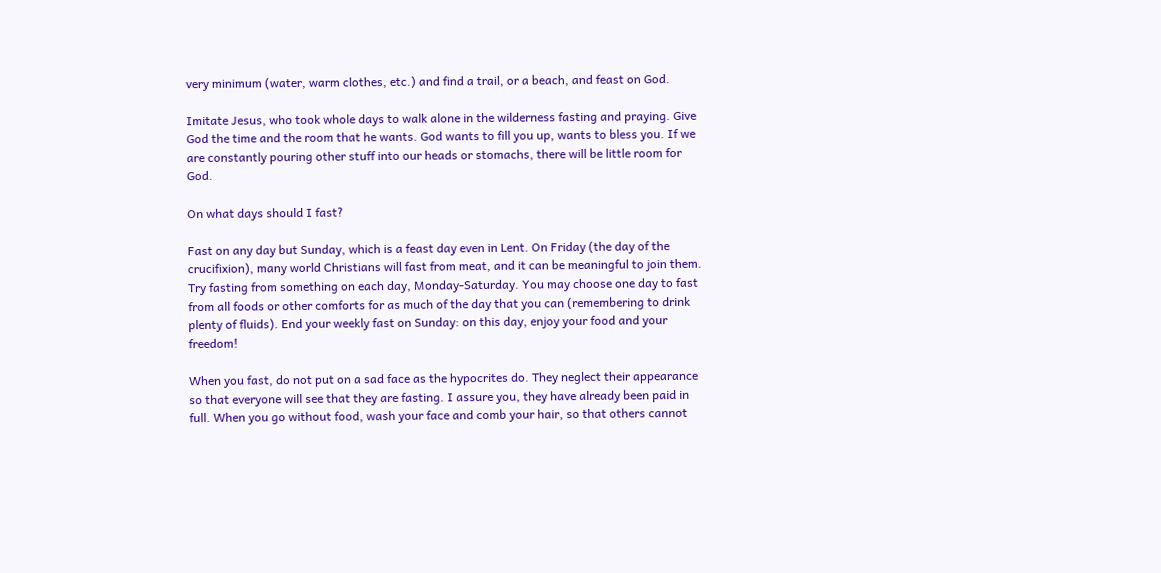very minimum (water, warm clothes, etc.) and find a trail, or a beach, and feast on God.

Imitate Jesus, who took whole days to walk alone in the wilderness fasting and praying. Give God the time and the room that he wants. God wants to fill you up, wants to bless you. If we are constantly pouring other stuff into our heads or stomachs, there will be little room for God.

On what days should I fast?

Fast on any day but Sunday, which is a feast day even in Lent. On Friday (the day of the crucifixion), many world Christians will fast from meat, and it can be meaningful to join them. Try fasting from something on each day, Monday-Saturday. You may choose one day to fast from all foods or other comforts for as much of the day that you can (remembering to drink plenty of fluids). End your weekly fast on Sunday: on this day, enjoy your food and your freedom!

When you fast, do not put on a sad face as the hypocrites do. They neglect their appearance so that everyone will see that they are fasting. I assure you, they have already been paid in full. When you go without food, wash your face and comb your hair, so that others cannot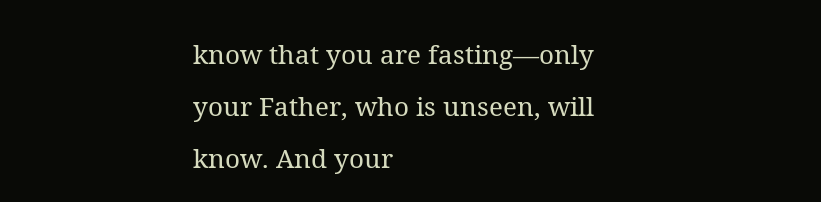know that you are fasting—only your Father, who is unseen, will know. And your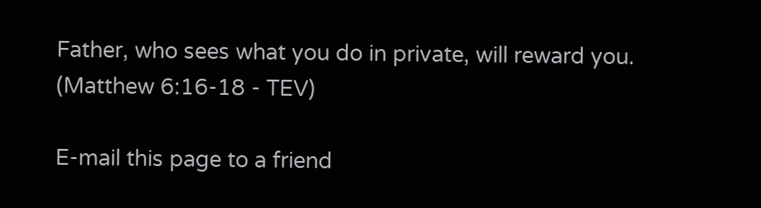Father, who sees what you do in private, will reward you. (Matthew 6:16-18 - TEV)

E-mail this page to a friend